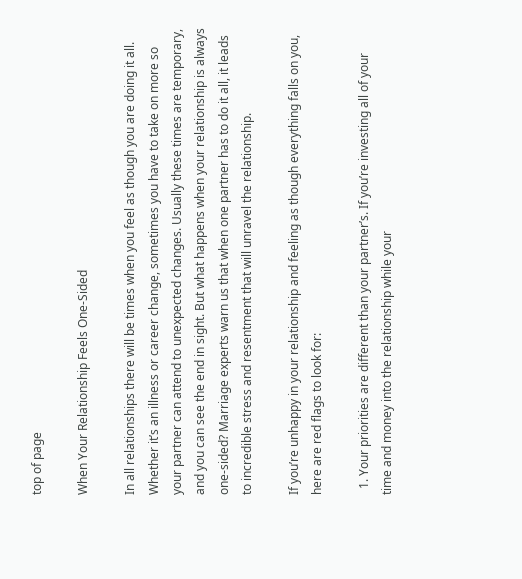top of page

When Your Relationship Feels One-Sided

In all relationships there will be times when you feel as though you are doing it all. Whether it’s an illness or career change, sometimes you have to take on more so your partner can attend to unexpected changes. Usually these times are temporary, and you can see the end in sight. But what happens when your relationship is always one-sided? Marriage experts warn us that when one partner has to do it all, it leads to incredible stress and resentment that will unravel the relationship.

If you’re unhappy in your relationship and feeling as though everything falls on you, here are red flags to look for:

  1. Your priorities are different than your partner’s. If you’re investing all of your time and money into the relationship while your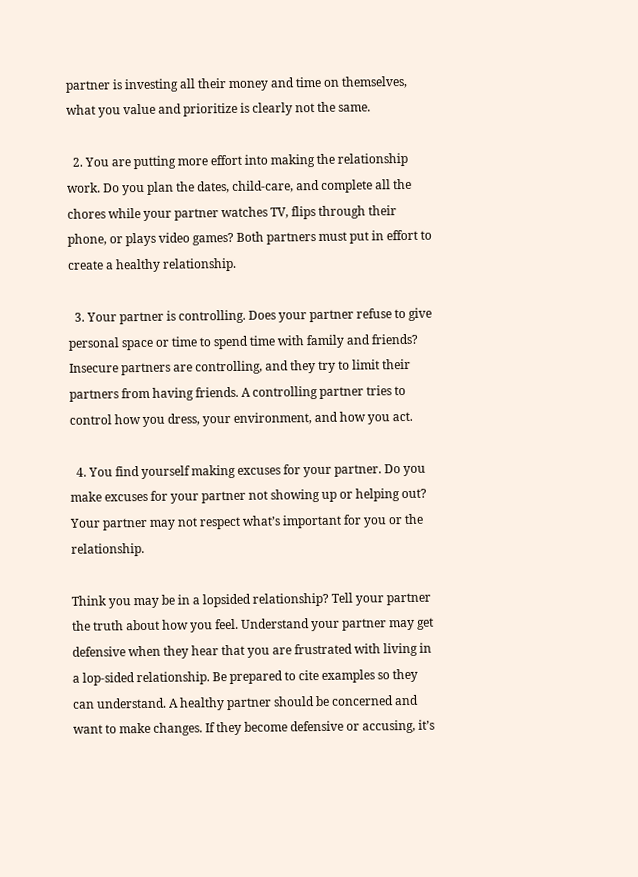partner is investing all their money and time on themselves, what you value and prioritize is clearly not the same.

  2. You are putting more effort into making the relationship work. Do you plan the dates, child-care, and complete all the chores while your partner watches TV, flips through their phone, or plays video games? Both partners must put in effort to create a healthy relationship.

  3. Your partner is controlling. Does your partner refuse to give personal space or time to spend time with family and friends? Insecure partners are controlling, and they try to limit their partners from having friends. A controlling partner tries to control how you dress, your environment, and how you act.

  4. You find yourself making excuses for your partner. Do you make excuses for your partner not showing up or helping out? Your partner may not respect what’s important for you or the relationship.

Think you may be in a lopsided relationship? Tell your partner the truth about how you feel. Understand your partner may get defensive when they hear that you are frustrated with living in a lop-sided relationship. Be prepared to cite examples so they can understand. A healthy partner should be concerned and want to make changes. If they become defensive or accusing, it’s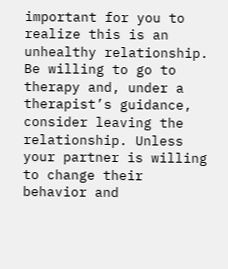important for you to realize this is an unhealthy relationship. Be willing to go to therapy and, under a therapist’s guidance, consider leaving the relationship. Unless your partner is willing to change their behavior and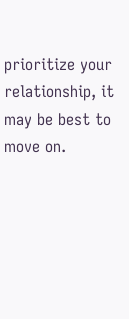prioritize your relationship, it may be best to move on.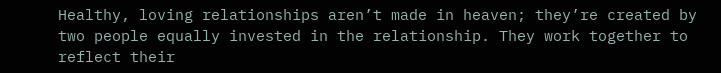Healthy, loving relationships aren’t made in heaven; they’re created by two people equally invested in the relationship. They work together to reflect their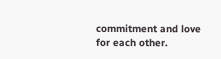commitment and love for each other.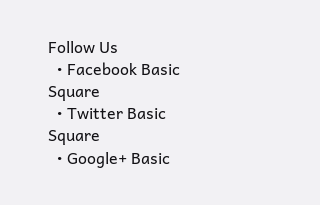Follow Us
  • Facebook Basic Square
  • Twitter Basic Square
  • Google+ Basic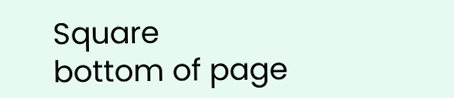Square
bottom of page